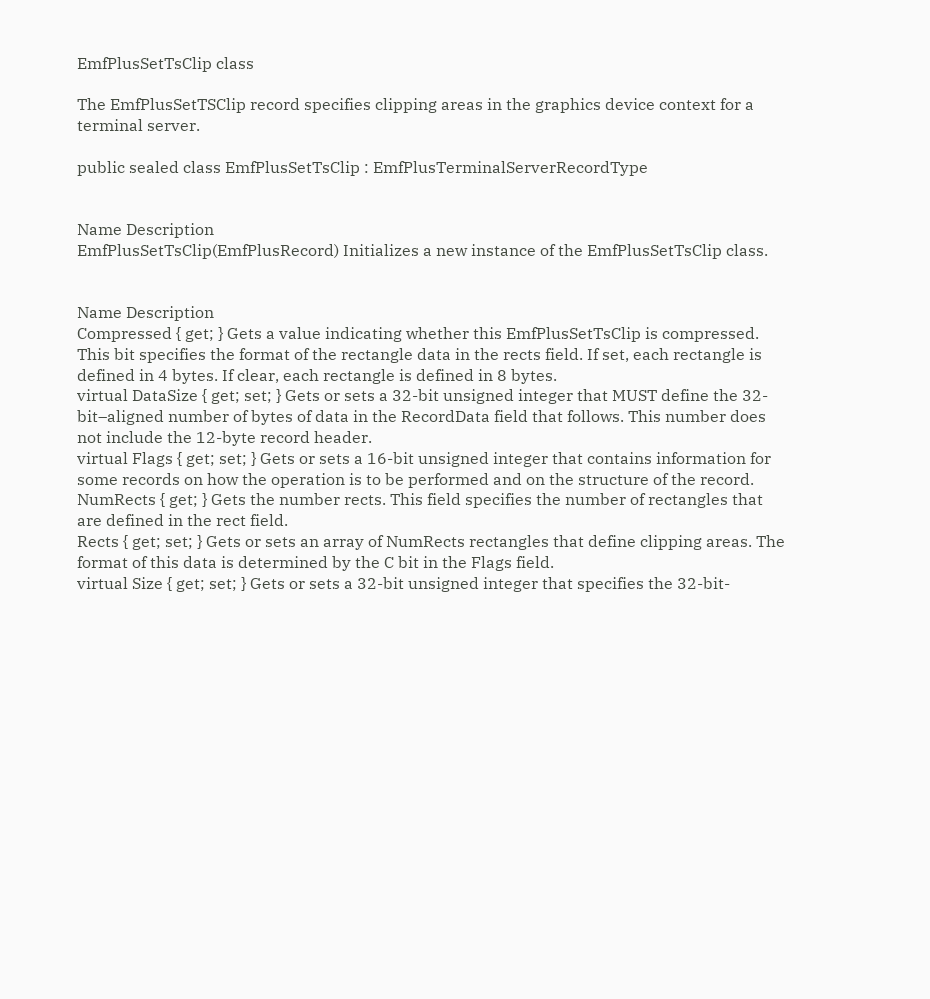EmfPlusSetTsClip class

The EmfPlusSetTSClip record specifies clipping areas in the graphics device context for a terminal server.

public sealed class EmfPlusSetTsClip : EmfPlusTerminalServerRecordType


Name Description
EmfPlusSetTsClip(EmfPlusRecord) Initializes a new instance of the EmfPlusSetTsClip class.


Name Description
Compressed { get; } Gets a value indicating whether this EmfPlusSetTsClip is compressed. This bit specifies the format of the rectangle data in the rects field. If set, each rectangle is defined in 4 bytes. If clear, each rectangle is defined in 8 bytes.
virtual DataSize { get; set; } Gets or sets a 32-bit unsigned integer that MUST define the 32-bit–aligned number of bytes of data in the RecordData field that follows. This number does not include the 12-byte record header.
virtual Flags { get; set; } Gets or sets a 16-bit unsigned integer that contains information for some records on how the operation is to be performed and on the structure of the record.
NumRects { get; } Gets the number rects. This field specifies the number of rectangles that are defined in the rect field.
Rects { get; set; } Gets or sets an array of NumRects rectangles that define clipping areas. The format of this data is determined by the C bit in the Flags field.
virtual Size { get; set; } Gets or sets a 32-bit unsigned integer that specifies the 32-bit-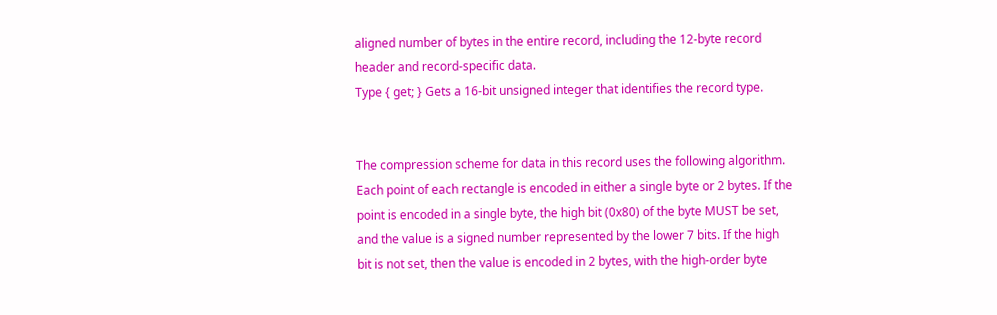aligned number of bytes in the entire record, including the 12-byte record header and record-specific data.
Type { get; } Gets a 16-bit unsigned integer that identifies the record type.


The compression scheme for data in this record uses the following algorithm. Each point of each rectangle is encoded in either a single byte or 2 bytes. If the point is encoded in a single byte, the high bit (0x80) of the byte MUST be set, and the value is a signed number represented by the lower 7 bits. If the high bit is not set, then the value is encoded in 2 bytes, with the high-order byte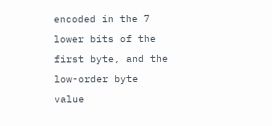encoded in the 7 lower bits of the first byte, and the low-order byte value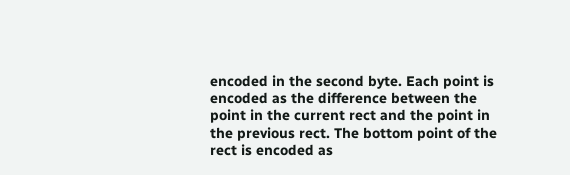encoded in the second byte. Each point is encoded as the difference between the point in the current rect and the point in the previous rect. The bottom point of the rect is encoded as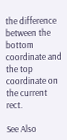the difference between the bottom coordinate and the top coordinate on the current rect.

See Also